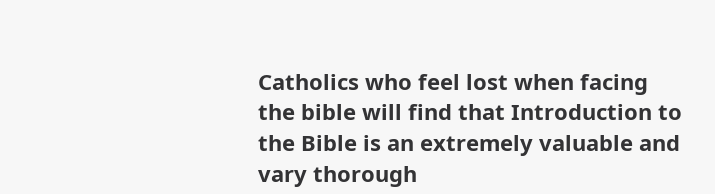Catholics who feel lost when facing the bible will find that Introduction to the Bible is an extremely valuable and vary thorough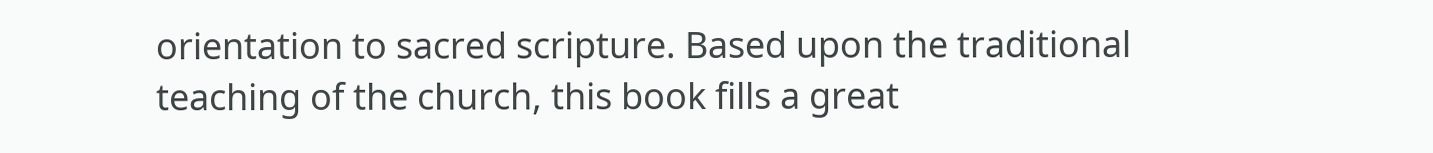orientation to sacred scripture. Based upon the traditional teaching of the church, this book fills a great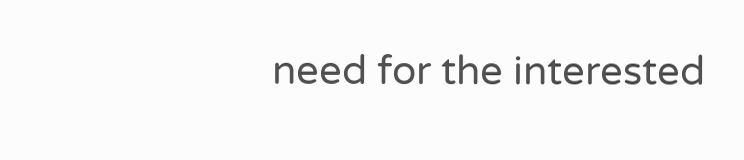need for the interested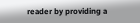reader by providing a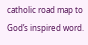catholic road map to God’s inspired word.